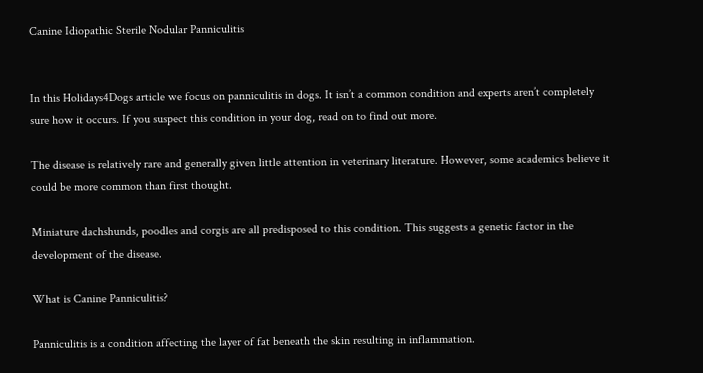Canine Idiopathic Sterile Nodular Panniculitis


In this Holidays4Dogs article we focus on panniculitis in dogs. It isn’t a common condition and experts aren’t completely sure how it occurs. If you suspect this condition in your dog, read on to find out more.

The disease is relatively rare and generally given little attention in veterinary literature. However, some academics believe it could be more common than first thought.

Miniature dachshunds, poodles and corgis are all predisposed to this condition. This suggests a genetic factor in the development of the disease.

What is Canine Panniculitis?

Panniculitis is a condition affecting the layer of fat beneath the skin resulting in inflammation.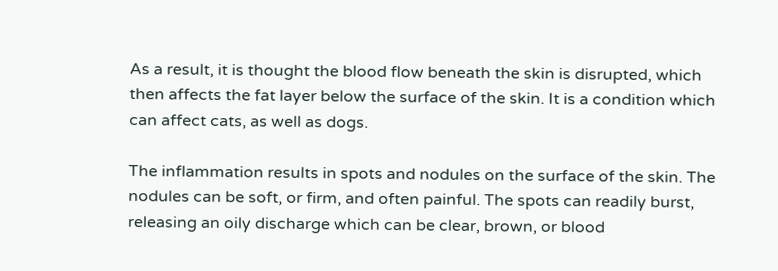As a result, it is thought the blood flow beneath the skin is disrupted, which then affects the fat layer below the surface of the skin. It is a condition which can affect cats, as well as dogs.

The inflammation results in spots and nodules on the surface of the skin. The nodules can be soft, or firm, and often painful. The spots can readily burst, releasing an oily discharge which can be clear, brown, or blood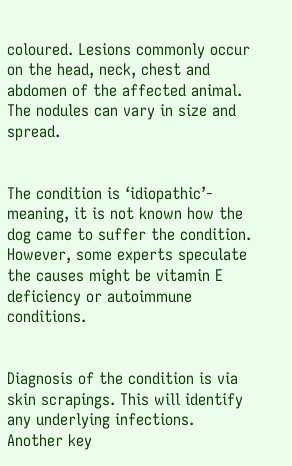coloured. Lesions commonly occur on the head, neck, chest and abdomen of the affected animal. The nodules can vary in size and spread.


The condition is ‘idiopathic’- meaning, it is not known how the dog came to suffer the condition. However, some experts speculate the causes might be vitamin E deficiency or autoimmune conditions.


Diagnosis of the condition is via skin scrapings. This will identify any underlying infections. Another key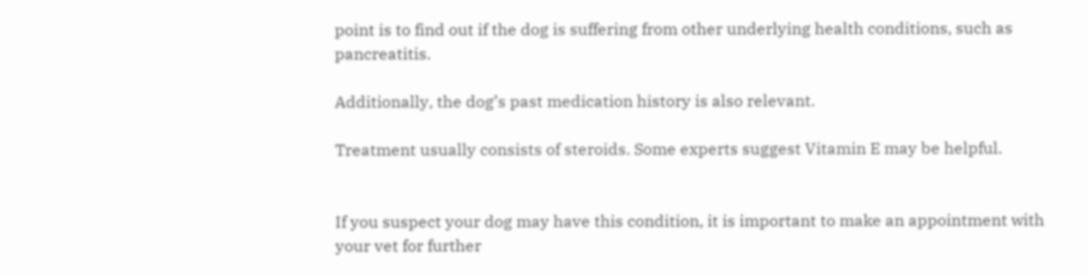point is to find out if the dog is suffering from other underlying health conditions, such as pancreatitis.

Additionally, the dog’s past medication history is also relevant.

Treatment usually consists of steroids. Some experts suggest Vitamin E may be helpful.


If you suspect your dog may have this condition, it is important to make an appointment with your vet for further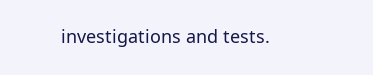investigations and tests.